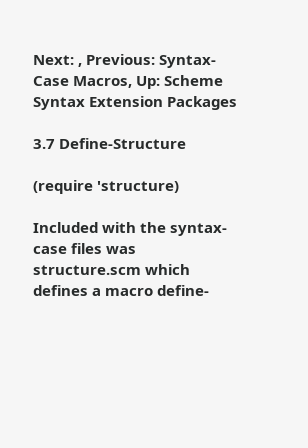Next: , Previous: Syntax-Case Macros, Up: Scheme Syntax Extension Packages

3.7 Define-Structure

(require 'structure)

Included with the syntax-case files was structure.scm which defines a macro define-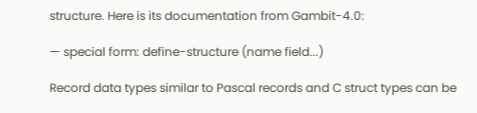structure. Here is its documentation from Gambit-4.0:

— special form: define-structure (name field...)

Record data types similar to Pascal records and C struct types can be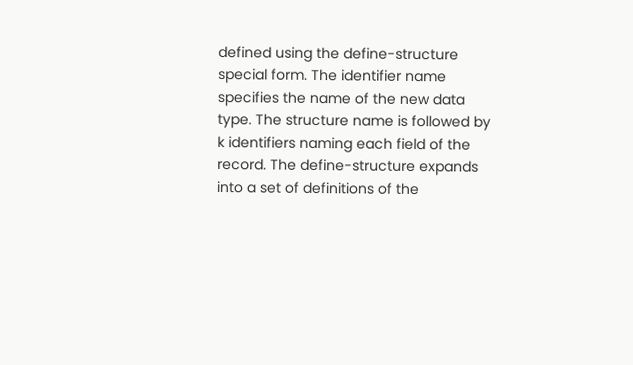defined using the define-structure special form. The identifier name specifies the name of the new data type. The structure name is followed by k identifiers naming each field of the record. The define-structure expands into a set of definitions of the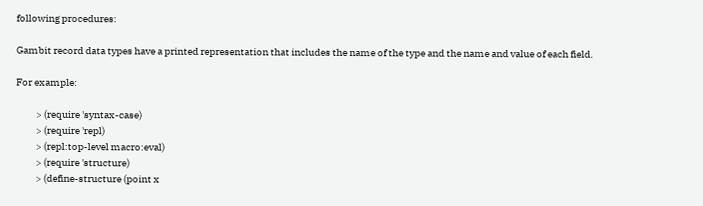following procedures:

Gambit record data types have a printed representation that includes the name of the type and the name and value of each field.

For example:

          > (require 'syntax-case)
          > (require 'repl)
          > (repl:top-level macro:eval)
          > (require 'structure)
          > (define-structure (point x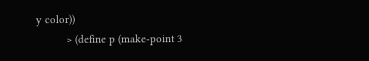y color))
          > (define p (make-point 3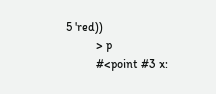5 'red))
          > p
          #<point #3 x: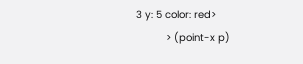3 y: 5 color: red>
          > (point-x p)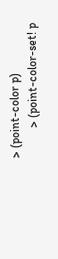> (point-color p)
          > (point-color-set! p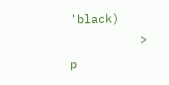'black)
          > p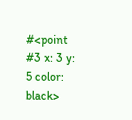#<point #3 x: 3 y: 5 color: black>